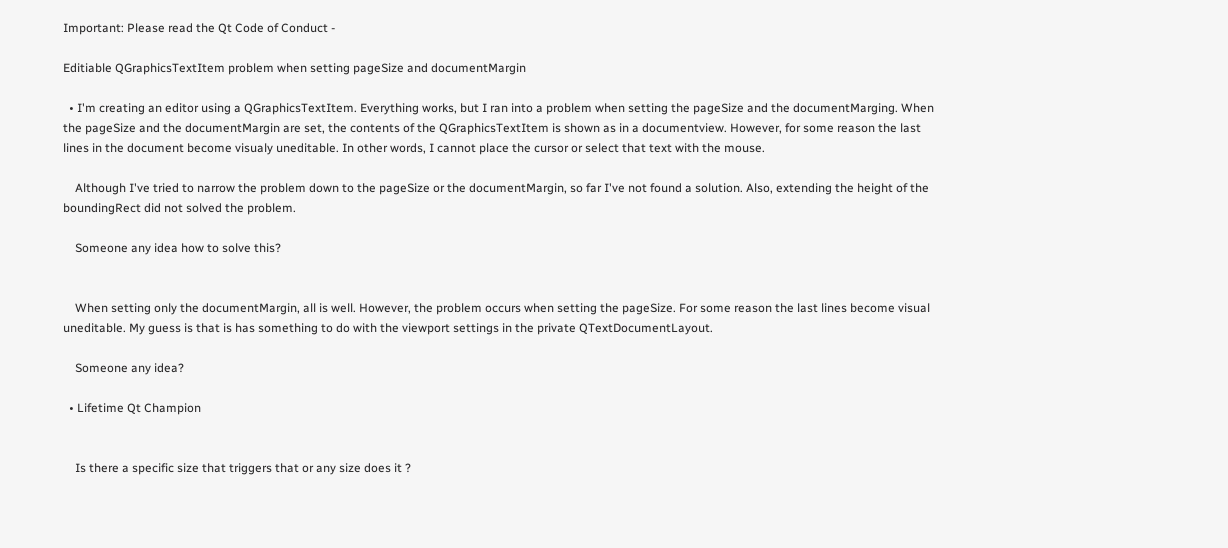Important: Please read the Qt Code of Conduct -

Editiable QGraphicsTextItem problem when setting pageSize and documentMargin

  • I'm creating an editor using a QGraphicsTextItem. Everything works, but I ran into a problem when setting the pageSize and the documentMarging. When the pageSize and the documentMargin are set, the contents of the QGraphicsTextItem is shown as in a documentview. However, for some reason the last lines in the document become visualy uneditable. In other words, I cannot place the cursor or select that text with the mouse.

    Although I've tried to narrow the problem down to the pageSize or the documentMargin, so far I've not found a solution. Also, extending the height of the boundingRect did not solved the problem.

    Someone any idea how to solve this?


    When setting only the documentMargin, all is well. However, the problem occurs when setting the pageSize. For some reason the last lines become visual uneditable. My guess is that is has something to do with the viewport settings in the private QTextDocumentLayout.

    Someone any idea?

  • Lifetime Qt Champion


    Is there a specific size that triggers that or any size does it ?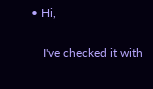• Hi,

    I've checked it with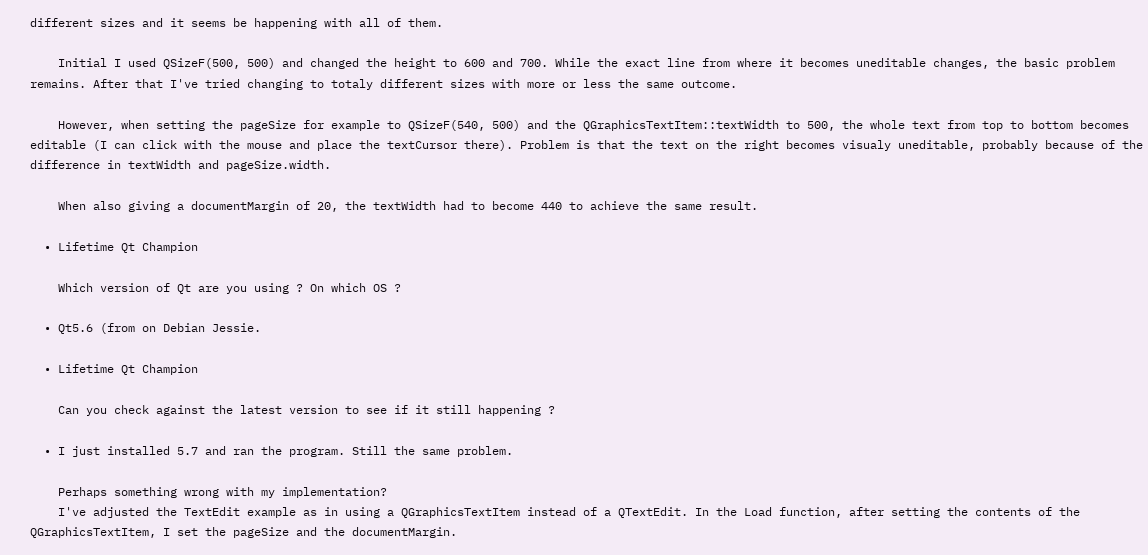different sizes and it seems be happening with all of them.

    Initial I used QSizeF(500, 500) and changed the height to 600 and 700. While the exact line from where it becomes uneditable changes, the basic problem remains. After that I've tried changing to totaly different sizes with more or less the same outcome.

    However, when setting the pageSize for example to QSizeF(540, 500) and the QGraphicsTextItem::textWidth to 500, the whole text from top to bottom becomes editable (I can click with the mouse and place the textCursor there). Problem is that the text on the right becomes visualy uneditable, probably because of the difference in textWidth and pageSize.width.

    When also giving a documentMargin of 20, the textWidth had to become 440 to achieve the same result.

  • Lifetime Qt Champion

    Which version of Qt are you using ? On which OS ?

  • Qt5.6 (from on Debian Jessie.

  • Lifetime Qt Champion

    Can you check against the latest version to see if it still happening ?

  • I just installed 5.7 and ran the program. Still the same problem.

    Perhaps something wrong with my implementation?
    I've adjusted the TextEdit example as in using a QGraphicsTextItem instead of a QTextEdit. In the Load function, after setting the contents of the QGraphicsTextItem, I set the pageSize and the documentMargin.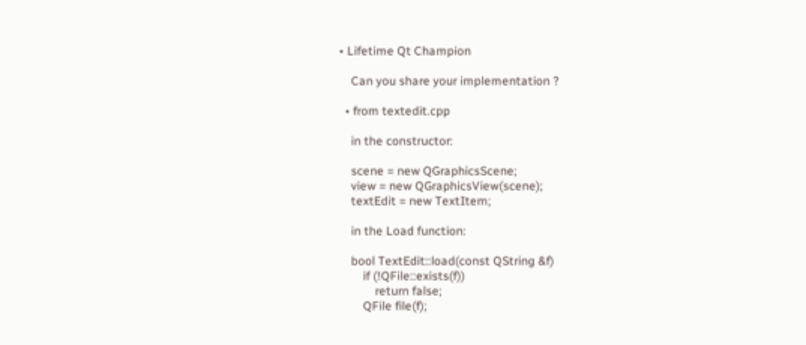• Lifetime Qt Champion

    Can you share your implementation ?

  • from textedit.cpp

    in the constructor:

    scene = new QGraphicsScene;
    view = new QGraphicsView(scene);
    textEdit = new TextItem;

    in the Load function:

    bool TextEdit::load(const QString &f)
        if (!QFile::exists(f))
            return false;
        QFile file(f);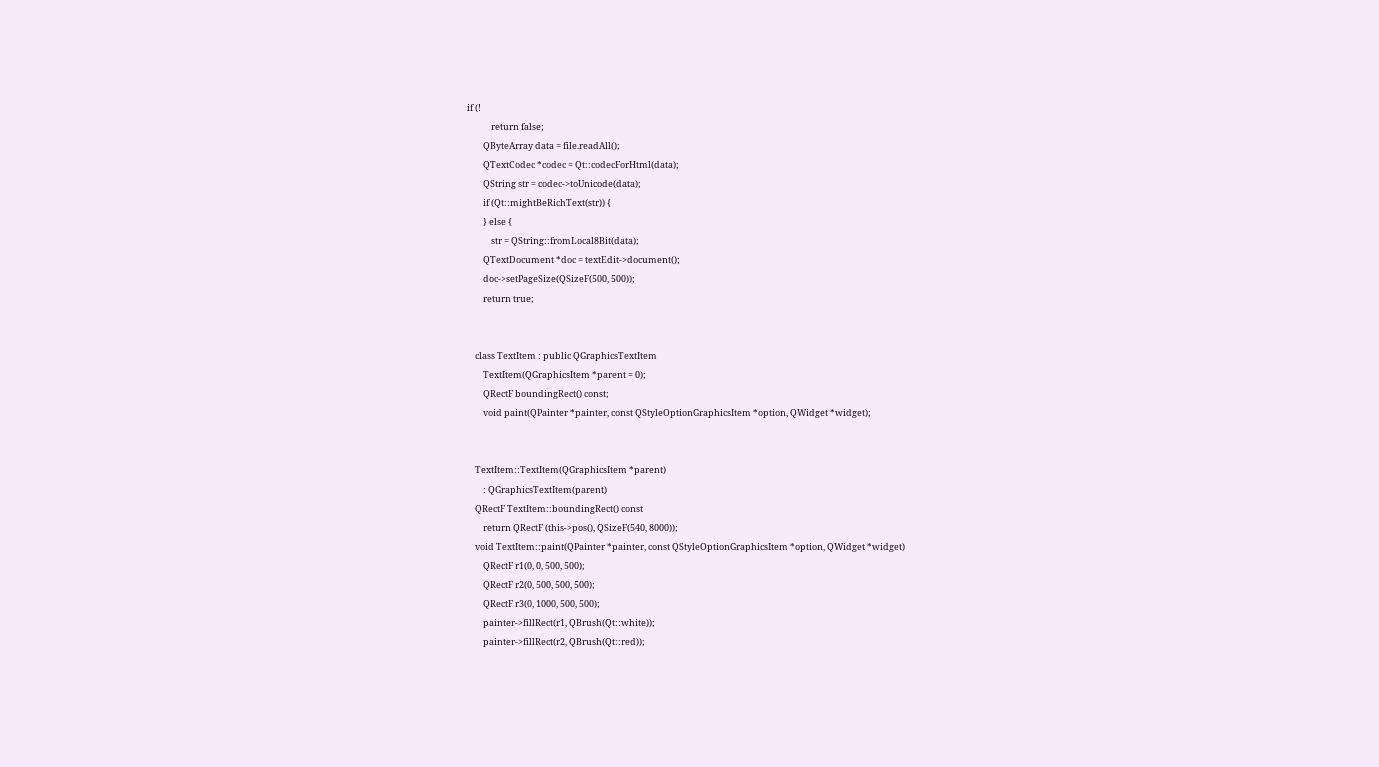if (!
            return false;
        QByteArray data = file.readAll();
        QTextCodec *codec = Qt::codecForHtml(data);
        QString str = codec->toUnicode(data);
        if (Qt::mightBeRichText(str)) {
        } else {
            str = QString::fromLocal8Bit(data);
        QTextDocument *doc = textEdit->document();
        doc->setPageSize(QSizeF(500, 500));
        return true;


    class TextItem : public QGraphicsTextItem
        TextItem(QGraphicsItem *parent = 0);
        QRectF boundingRect() const;
        void paint(QPainter *painter, const QStyleOptionGraphicsItem *option, QWidget *widget);


    TextItem::TextItem(QGraphicsItem *parent)
        : QGraphicsTextItem(parent)
    QRectF TextItem::boundingRect() const
        return QRectF (this->pos(), QSizeF(540, 8000));
    void TextItem::paint(QPainter *painter, const QStyleOptionGraphicsItem *option, QWidget *widget)
        QRectF r1(0, 0, 500, 500);
        QRectF r2(0, 500, 500, 500);
        QRectF r3(0, 1000, 500, 500);
        painter->fillRect(r1, QBrush(Qt::white));
        painter->fillRect(r2, QBrush(Qt::red));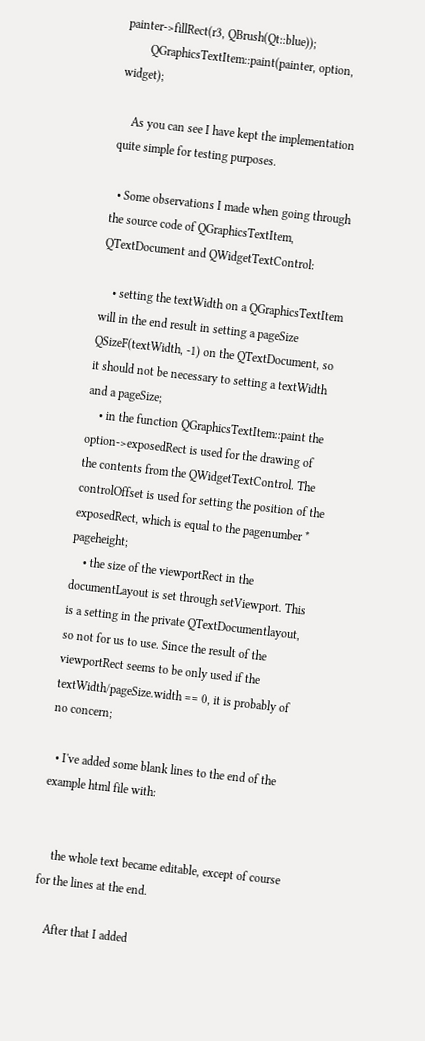painter->fillRect(r3, QBrush(Qt::blue));
        QGraphicsTextItem::paint(painter, option, widget);

    As you can see I have kept the implementation quite simple for testing purposes.

  • Some observations I made when going through the source code of QGraphicsTextItem, QTextDocument and QWidgetTextControl:

    • setting the textWidth on a QGraphicsTextItem will in the end result in setting a pageSize QSizeF(textWidth, -1) on the QTextDocument, so it should not be necessary to setting a textWidth and a pageSize;
    • in the function QGraphicsTextItem::paint the option->exposedRect is used for the drawing of the contents from the QWidgetTextControl. The controlOffset is used for setting the position of the exposedRect, which is equal to the pagenumber * pageheight;
    • the size of the viewportRect in the documentLayout is set through setViewport. This is a setting in the private QTextDocumentlayout, so not for us to use. Since the result of the viewportRect seems to be only used if the textWidth/pageSize.width == 0, it is probably of no concern;

  • I've added some blank lines to the end of the example html file with:


    the whole text became editable, except of course for the lines at the end.

    After that I added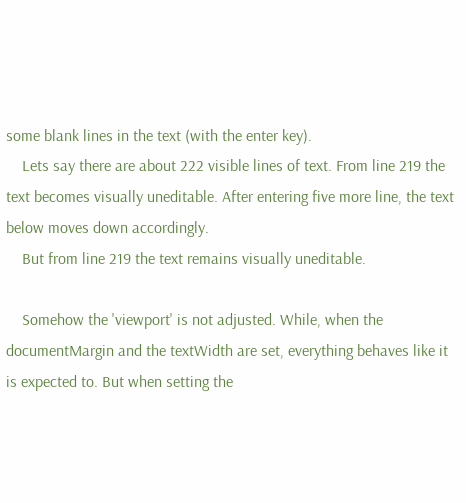some blank lines in the text (with the enter key).
    Lets say there are about 222 visible lines of text. From line 219 the text becomes visually uneditable. After entering five more line, the text below moves down accordingly.
    But from line 219 the text remains visually uneditable.

    Somehow the 'viewport' is not adjusted. While, when the documentMargin and the textWidth are set, everything behaves like it is expected to. But when setting the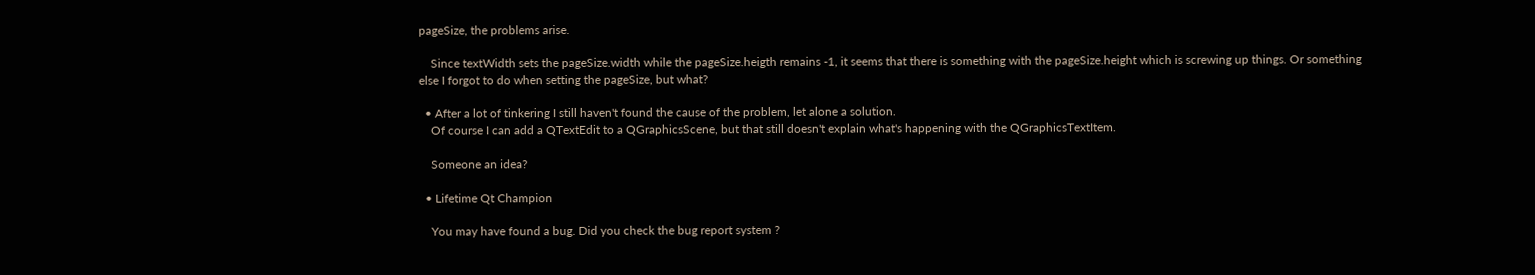pageSize, the problems arise.

    Since textWidth sets the pageSize.width while the pageSize.heigth remains -1, it seems that there is something with the pageSize.height which is screwing up things. Or something else I forgot to do when setting the pageSize, but what?

  • After a lot of tinkering I still haven't found the cause of the problem, let alone a solution.
    Of course I can add a QTextEdit to a QGraphicsScene, but that still doesn't explain what's happening with the QGraphicsTextItem.

    Someone an idea?

  • Lifetime Qt Champion

    You may have found a bug. Did you check the bug report system ?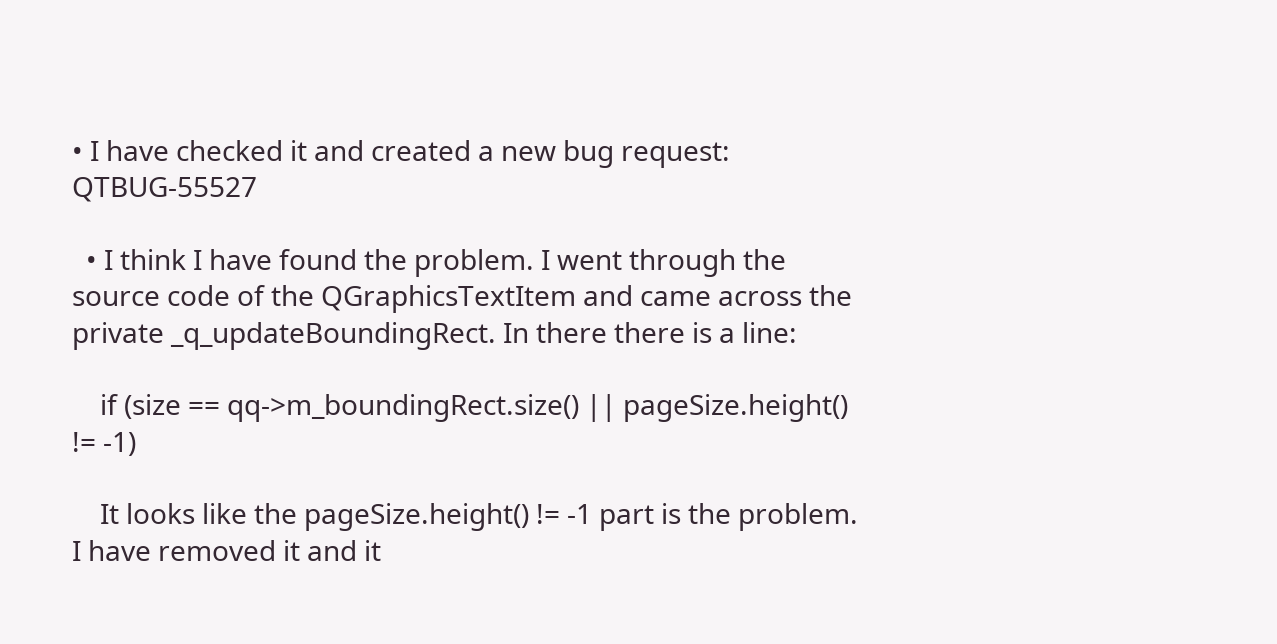• I have checked it and created a new bug request: QTBUG-55527

  • I think I have found the problem. I went through the source code of the QGraphicsTextItem and came across the private _q_updateBoundingRect. In there there is a line:

    if (size == qq->m_boundingRect.size() || pageSize.height() != -1)

    It looks like the pageSize.height() != -1 part is the problem. I have removed it and it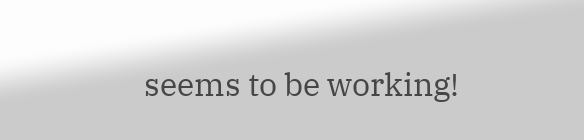seems to be working!